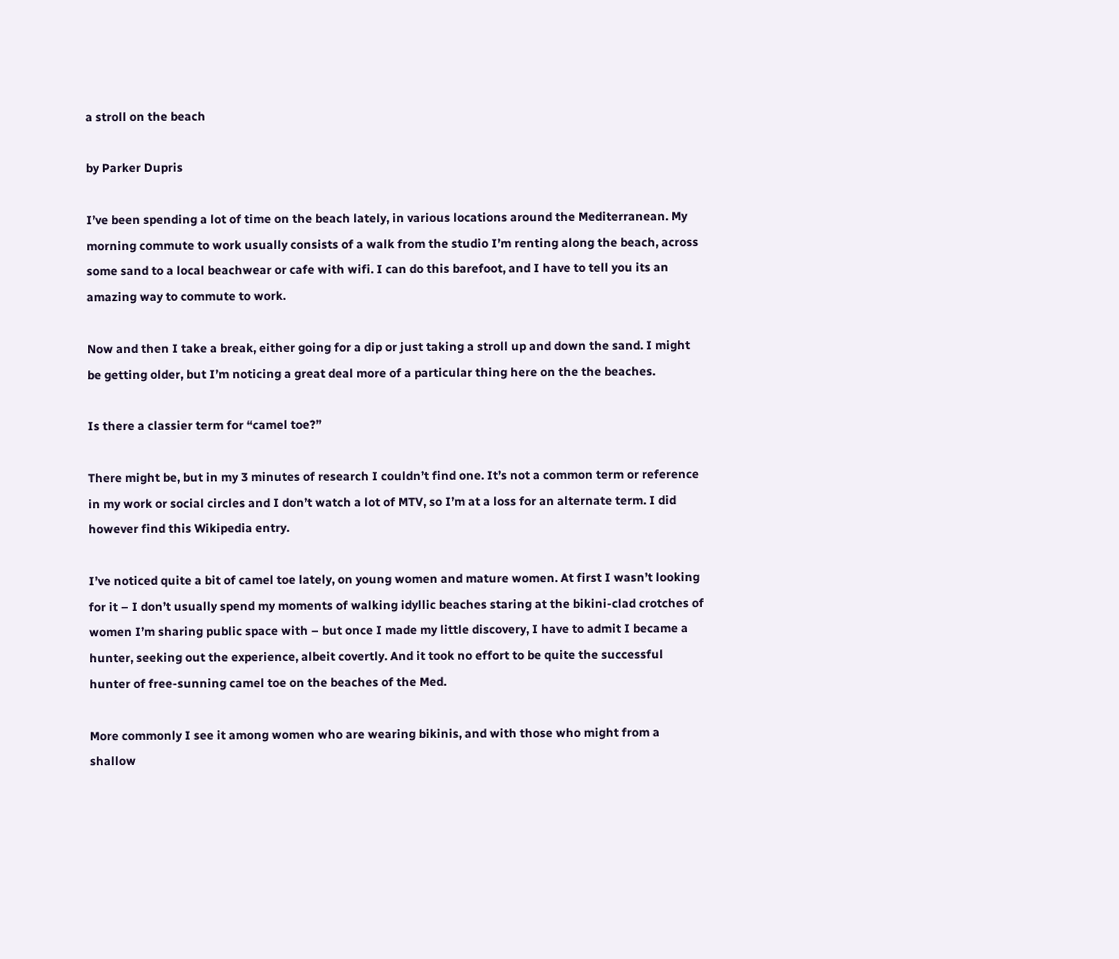a stroll on the beach

by Parker Dupris

I’ve been spending a lot of time on the beach lately, in various locations around the Mediterranean. My morning commute to work usually consists of a walk from the studio I’m renting along the beach, across some sand to a local beachwear or cafe with wifi. I can do this barefoot, and I have to tell you its an amazing way to commute to work.

Now and then I take a break, either going for a dip or just taking a stroll up and down the sand. I might be getting older, but I’m noticing a great deal more of a particular thing here on the the beaches.

Is there a classier term for “camel toe?”

There might be, but in my 3 minutes of research I couldn’t find one. It’s not a common term or reference in my work or social circles and I don’t watch a lot of MTV, so I’m at a loss for an alternate term. I did however find this Wikipedia entry.

I’ve noticed quite a bit of camel toe lately, on young women and mature women. At first I wasn’t looking for it – I don’t usually spend my moments of walking idyllic beaches staring at the bikini-clad crotches of women I’m sharing public space with – but once I made my little discovery, I have to admit I became a hunter, seeking out the experience, albeit covertly. And it took no effort to be quite the successful hunter of free-sunning camel toe on the beaches of the Med.

More commonly I see it among women who are wearing bikinis, and with those who might from a shallow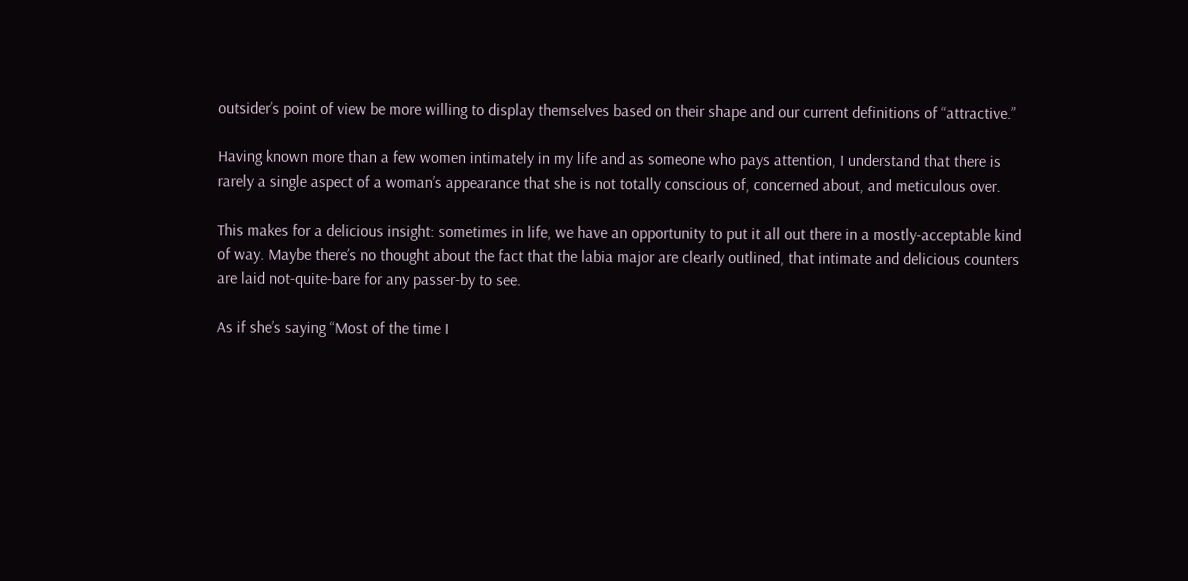outsider’s point of view be more willing to display themselves based on their shape and our current definitions of “attractive.”

Having known more than a few women intimately in my life and as someone who pays attention, I understand that there is rarely a single aspect of a woman’s appearance that she is not totally conscious of, concerned about, and meticulous over.

This makes for a delicious insight: sometimes in life, we have an opportunity to put it all out there in a mostly-acceptable kind of way. Maybe there’s no thought about the fact that the labia major are clearly outlined, that intimate and delicious counters are laid not-quite-bare for any passer-by to see.

As if she’s saying “Most of the time I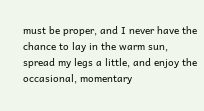must be proper, and I never have the chance to lay in the warm sun, spread my legs a little, and enjoy the occasional, momentary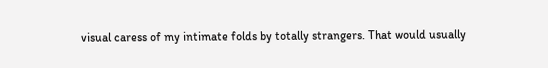visual caress of my intimate folds by totally strangers. That would usually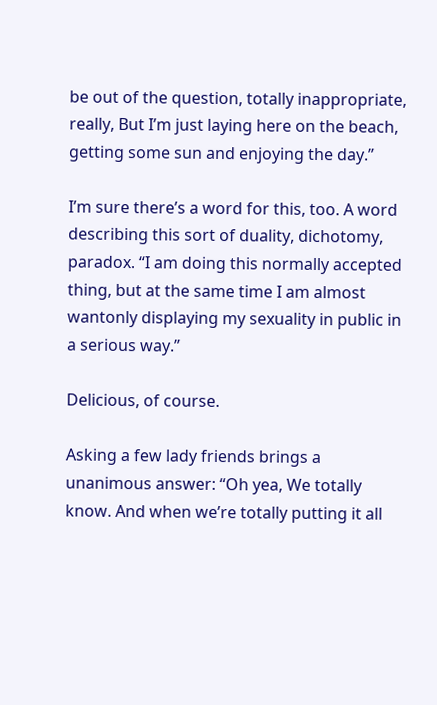be out of the question, totally inappropriate, really, But I’m just laying here on the beach, getting some sun and enjoying the day.”

I’m sure there’s a word for this, too. A word describing this sort of duality, dichotomy, paradox. “I am doing this normally accepted thing, but at the same time I am almost wantonly displaying my sexuality in public in a serious way.”

Delicious, of course.

Asking a few lady friends brings a unanimous answer: “Oh yea, We totally know. And when we’re totally putting it all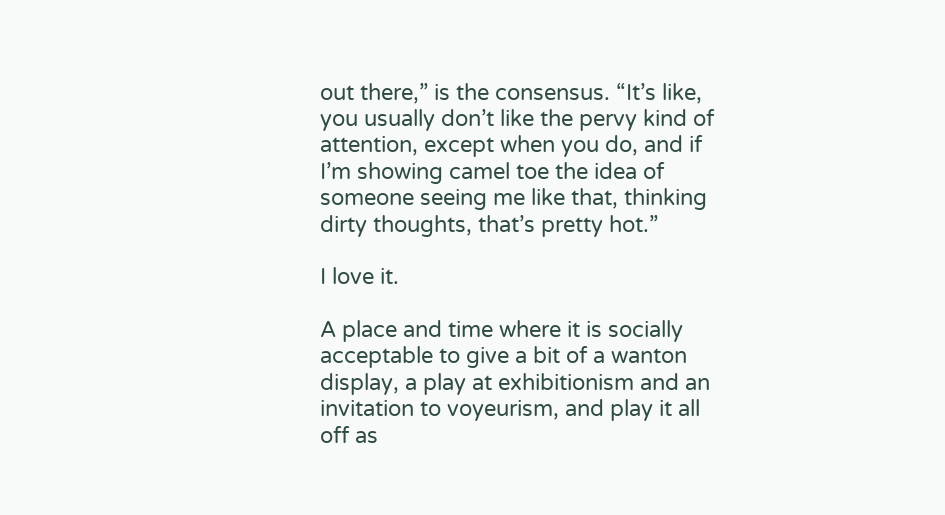out there,” is the consensus. “It’s like, you usually don’t like the pervy kind of attention, except when you do, and if I’m showing camel toe the idea of someone seeing me like that, thinking dirty thoughts, that’s pretty hot.”

I love it.

A place and time where it is socially acceptable to give a bit of a wanton display, a play at exhibitionism and an invitation to voyeurism, and play it all off as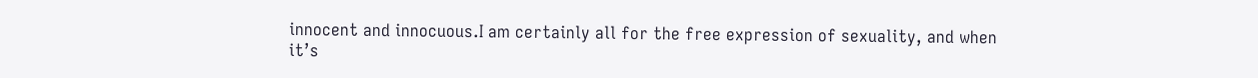innocent and innocuous.I am certainly all for the free expression of sexuality, and when it’s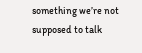something we’re not supposed to talk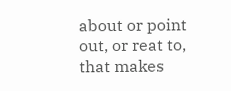about or point out, or reat to, that makes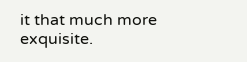it that much more exquisite.